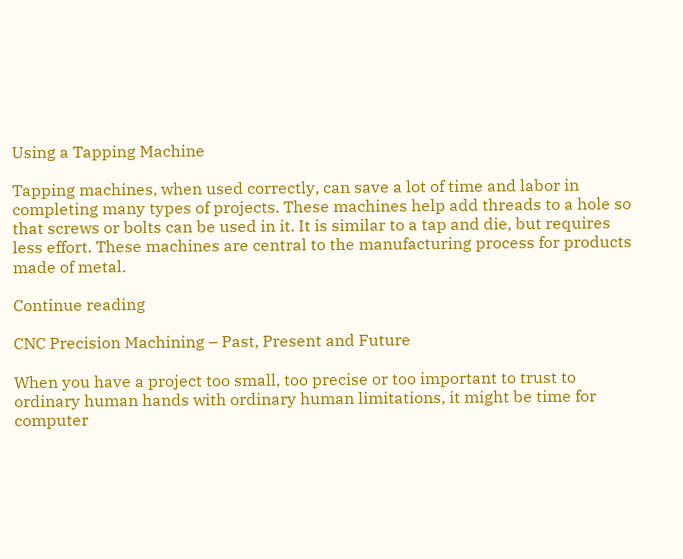Using a Tapping Machine

Tapping machines, when used correctly, can save a lot of time and labor in completing many types of projects. These machines help add threads to a hole so that screws or bolts can be used in it. It is similar to a tap and die, but requires less effort. These machines are central to the manufacturing process for products made of metal.

Continue reading

CNC Precision Machining – Past, Present and Future

When you have a project too small, too precise or too important to trust to ordinary human hands with ordinary human limitations, it might be time for computer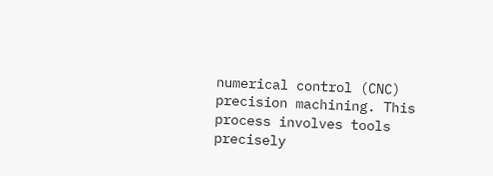numerical control (CNC) precision machining. This process involves tools precisely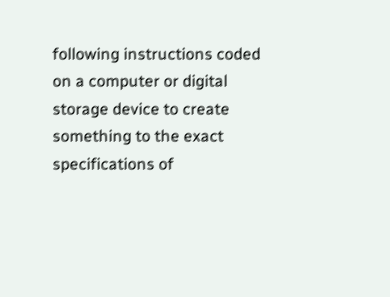following instructions coded on a computer or digital storage device to create something to the exact specifications of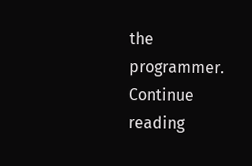the programmer. Continue reading